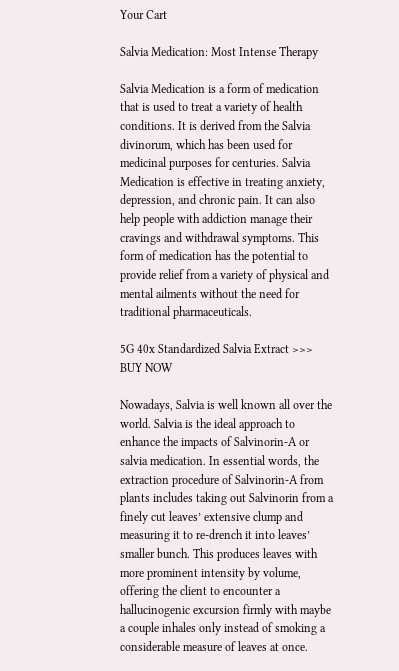Your Cart

Salvia Medication: Most Intense Therapy

Salvia Medication is a form of medication that is used to treat a variety of health conditions. It is derived from the Salvia divinorum, which has been used for medicinal purposes for centuries. Salvia Medication is effective in treating anxiety, depression, and chronic pain. It can also help people with addiction manage their cravings and withdrawal symptoms. This form of medication has the potential to provide relief from a variety of physical and mental ailments without the need for traditional pharmaceuticals.

5G 40x Standardized Salvia Extract >>> BUY NOW

Nowadays, Salvia is well known all over the world. Salvia is the ideal approach to enhance the impacts of Salvinorin-A or salvia medication. In essential words, the extraction procedure of Salvinorin-A from plants includes taking out Salvinorin from a finely cut leaves’ extensive clump and measuring it to re-drench it into leaves’ smaller bunch. This produces leaves with more prominent intensity by volume, offering the client to encounter a hallucinogenic excursion firmly with maybe a couple inhales only instead of smoking a considerable measure of leaves at once.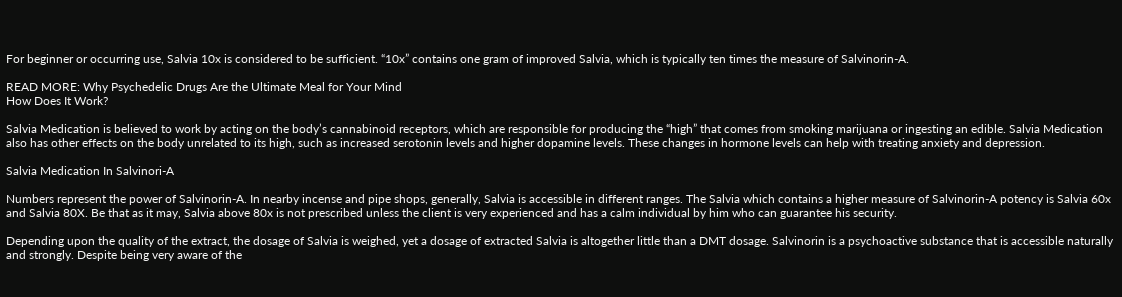For beginner or occurring use, Salvia 10x is considered to be sufficient. “10x” contains one gram of improved Salvia, which is typically ten times the measure of Salvinorin-A.

READ MORE: Why Psychedelic Drugs Are the Ultimate Meal for Your Mind
How Does It Work?

Salvia Medication is believed to work by acting on the body’s cannabinoid receptors, which are responsible for producing the “high” that comes from smoking marijuana or ingesting an edible. Salvia Medication also has other effects on the body unrelated to its high, such as increased serotonin levels and higher dopamine levels. These changes in hormone levels can help with treating anxiety and depression.

Salvia Medication In Salvinori-A

Numbers represent the power of Salvinorin-A. In nearby incense and pipe shops, generally, Salvia is accessible in different ranges. The Salvia which contains a higher measure of Salvinorin-A potency is Salvia 60x and Salvia 80X. Be that as it may, Salvia above 80x is not prescribed unless the client is very experienced and has a calm individual by him who can guarantee his security.

Depending upon the quality of the extract, the dosage of Salvia is weighed, yet a dosage of extracted Salvia is altogether little than a DMT dosage. Salvinorin is a psychoactive substance that is accessible naturally and strongly. Despite being very aware of the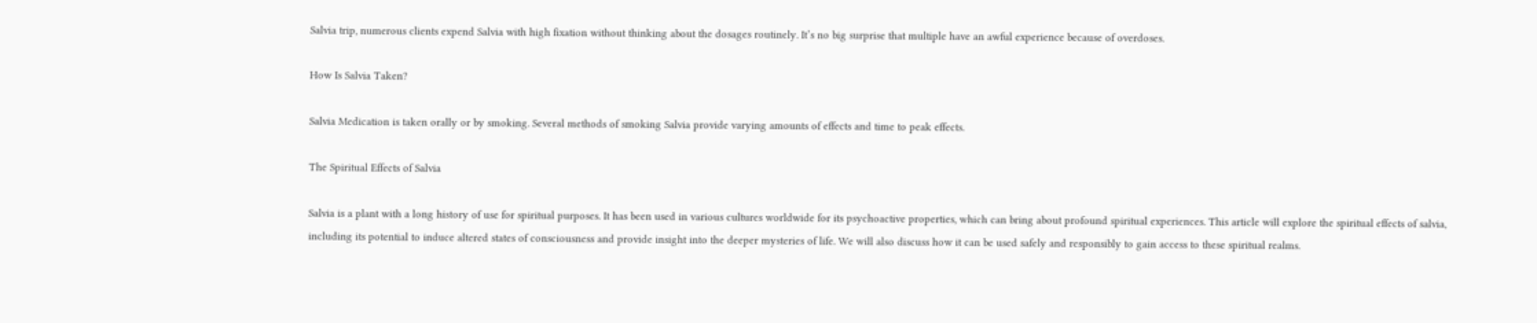Salvia trip, numerous clients expend Salvia with high fixation without thinking about the dosages routinely. It’s no big surprise that multiple have an awful experience because of overdoses.

How Is Salvia Taken?

Salvia Medication is taken orally or by smoking. Several methods of smoking Salvia provide varying amounts of effects and time to peak effects.

The Spiritual Effects of Salvia

Salvia is a plant with a long history of use for spiritual purposes. It has been used in various cultures worldwide for its psychoactive properties, which can bring about profound spiritual experiences. This article will explore the spiritual effects of salvia, including its potential to induce altered states of consciousness and provide insight into the deeper mysteries of life. We will also discuss how it can be used safely and responsibly to gain access to these spiritual realms.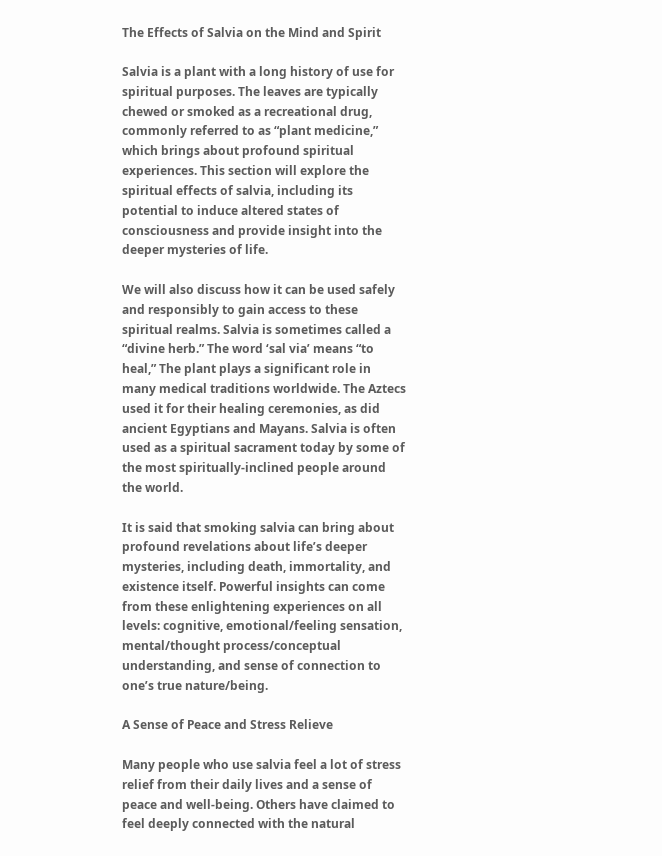The Effects of Salvia on the Mind and Spirit

Salvia is a plant with a long history of use for spiritual purposes. The leaves are typically chewed or smoked as a recreational drug, commonly referred to as “plant medicine,” which brings about profound spiritual experiences. This section will explore the spiritual effects of salvia, including its potential to induce altered states of consciousness and provide insight into the deeper mysteries of life.

We will also discuss how it can be used safely and responsibly to gain access to these spiritual realms. Salvia is sometimes called a “divine herb.” The word ‘sal via’ means “to heal,” The plant plays a significant role in many medical traditions worldwide. The Aztecs used it for their healing ceremonies, as did ancient Egyptians and Mayans. Salvia is often used as a spiritual sacrament today by some of the most spiritually-inclined people around the world.

It is said that smoking salvia can bring about profound revelations about life’s deeper mysteries, including death, immortality, and existence itself. Powerful insights can come from these enlightening experiences on all levels: cognitive, emotional/feeling sensation, mental/thought process/conceptual understanding, and sense of connection to one’s true nature/being.

A Sense of Peace and Stress Relieve

Many people who use salvia feel a lot of stress relief from their daily lives and a sense of peace and well-being. Others have claimed to feel deeply connected with the natural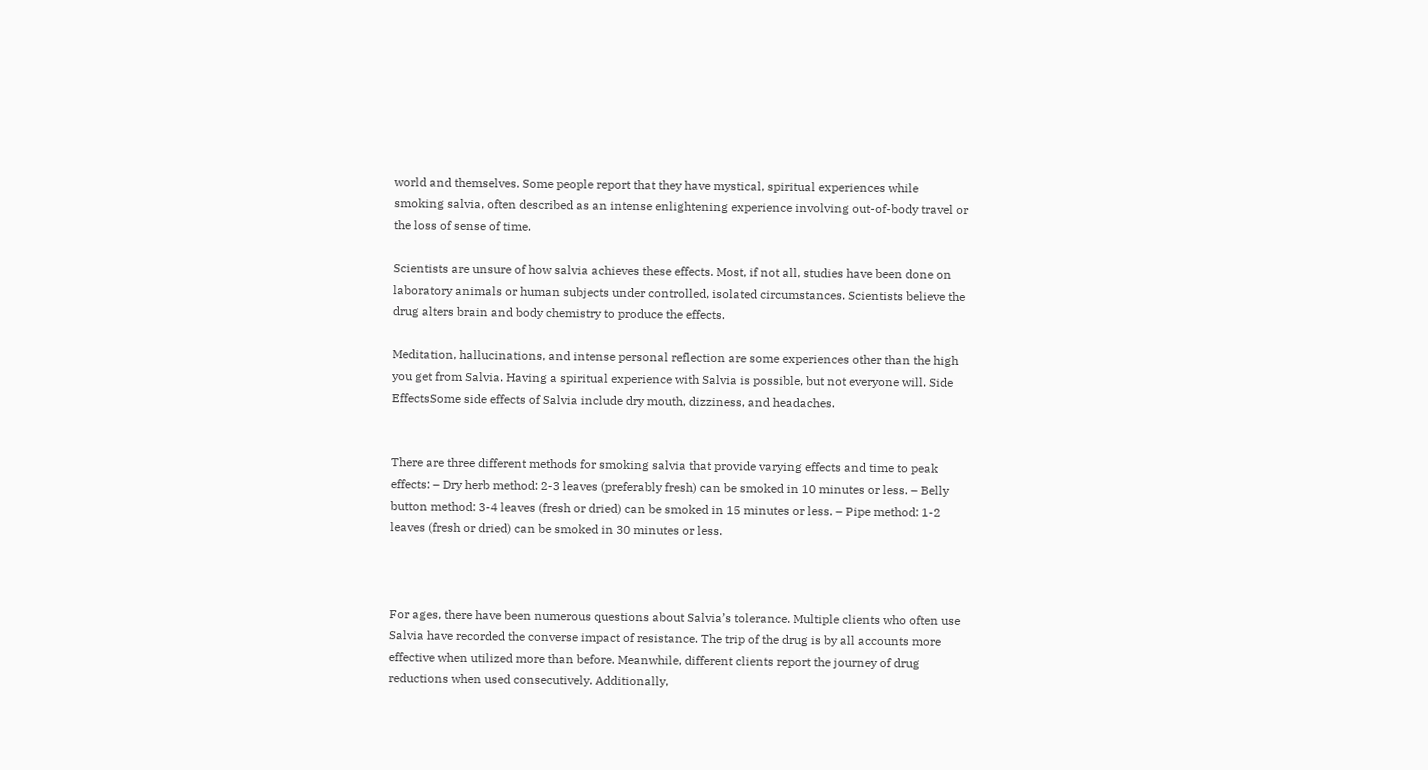world and themselves. Some people report that they have mystical, spiritual experiences while smoking salvia, often described as an intense enlightening experience involving out-of-body travel or the loss of sense of time.

Scientists are unsure of how salvia achieves these effects. Most, if not all, studies have been done on laboratory animals or human subjects under controlled, isolated circumstances. Scientists believe the drug alters brain and body chemistry to produce the effects.

Meditation, hallucinations, and intense personal reflection are some experiences other than the high you get from Salvia. Having a spiritual experience with Salvia is possible, but not everyone will. Side EffectsSome side effects of Salvia include dry mouth, dizziness, and headaches.


There are three different methods for smoking salvia that provide varying effects and time to peak effects: – Dry herb method: 2-3 leaves (preferably fresh) can be smoked in 10 minutes or less. – Belly button method: 3-4 leaves (fresh or dried) can be smoked in 15 minutes or less. – Pipe method: 1-2 leaves (fresh or dried) can be smoked in 30 minutes or less.



For ages, there have been numerous questions about Salvia’s tolerance. Multiple clients who often use Salvia have recorded the converse impact of resistance. The trip of the drug is by all accounts more effective when utilized more than before. Meanwhile, different clients report the journey of drug reductions when used consecutively. Additionally,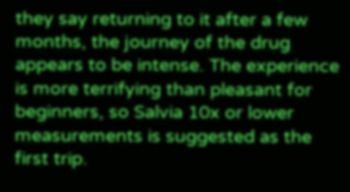they say returning to it after a few months, the journey of the drug appears to be intense. The experience is more terrifying than pleasant for beginners, so Salvia 10x or lower measurements is suggested as the first trip.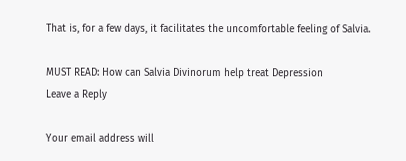That is, for a few days, it facilitates the uncomfortable feeling of Salvia.

MUST READ: How can Salvia Divinorum help treat Depression
Leave a Reply

Your email address will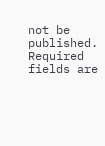not be published. Required fields are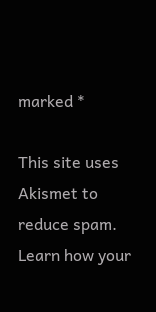marked *

This site uses Akismet to reduce spam. Learn how your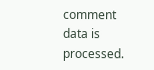comment data is processed.